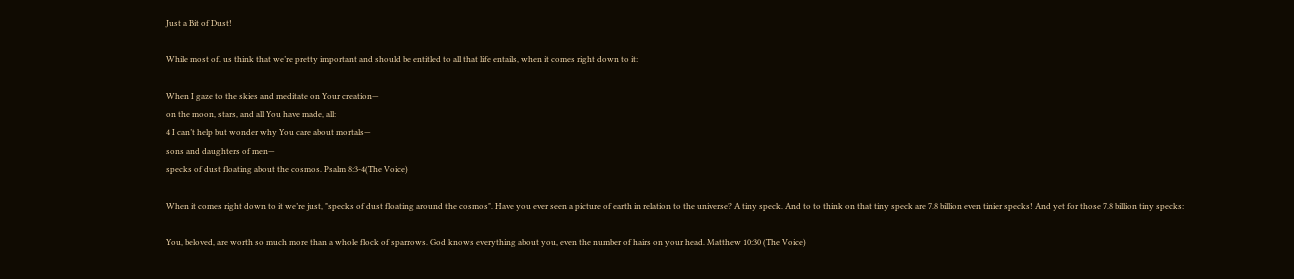Just a Bit of Dust!

While most of. us think that we’re pretty important and should be entitled to all that life entails, when it comes right down to it:

When I gaze to the skies and meditate on Your creation—
on the moon, stars, and all You have made, all:
4 I can’t help but wonder why You care about mortals—
sons and daughters of men—
specks of dust floating about the cosmos. Psalm 8:3-4(The Voice)

When it comes right down to it we’re just, "specks of dust floating around the cosmos". Have you ever seen a picture of earth in relation to the universe? A tiny speck. And to to think on that tiny speck are 7.8 billion even tinier specks! And yet for those 7.8 billion tiny specks:

You, beloved, are worth so much more than a whole flock of sparrows. God knows everything about you, even the number of hairs on your head. Matthew 10:30 (The Voice)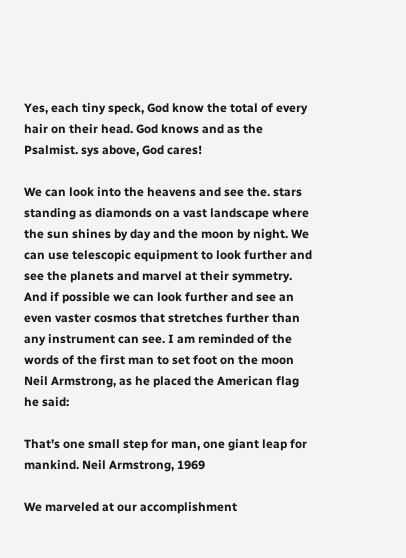Yes, each tiny speck, God know the total of every hair on their head. God knows and as the Psalmist. sys above, God cares!

We can look into the heavens and see the. stars standing as diamonds on a vast landscape where the sun shines by day and the moon by night. We can use telescopic equipment to look further and see the planets and marvel at their symmetry. And if possible we can look further and see an even vaster cosmos that stretches further than any instrument can see. I am reminded of the words of the first man to set foot on the moon Neil Armstrong, as he placed the American flag he said:

That’s one small step for man, one giant leap for mankind. Neil Armstrong, 1969

We marveled at our accomplishment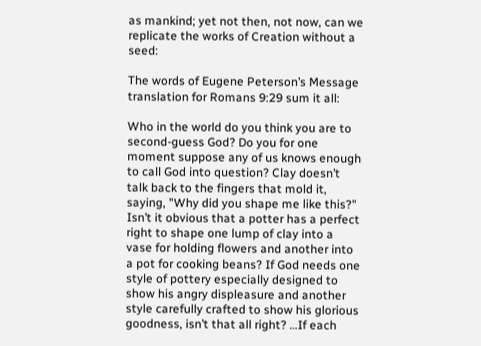as mankind; yet not then, not now, can we replicate the works of Creation without a seed:

The words of Eugene Peterson’s Message translation for Romans 9:29 sum it all:

Who in the world do you think you are to second-guess God? Do you for one moment suppose any of us knows enough to call God into question? Clay doesn’t talk back to the fingers that mold it, saying, "Why did you shape me like this?" Isn’t it obvious that a potter has a perfect right to shape one lump of clay into a vase for holding flowers and another into a pot for cooking beans? If God needs one style of pottery especially designed to show his angry displeasure and another style carefully crafted to show his glorious goodness, isn’t that all right? …If each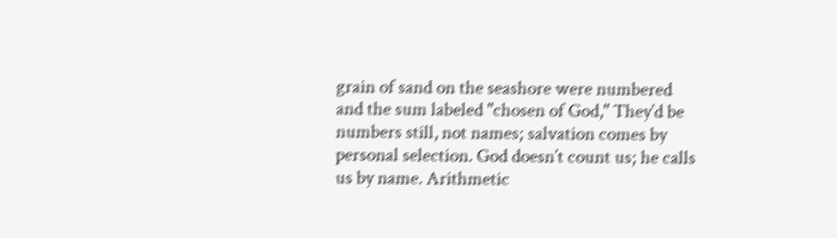grain of sand on the seashore were numbered and the sum labeled "chosen of God," They’d be numbers still, not names; salvation comes by personal selection. God doesn’t count us; he calls us by name. Arithmetic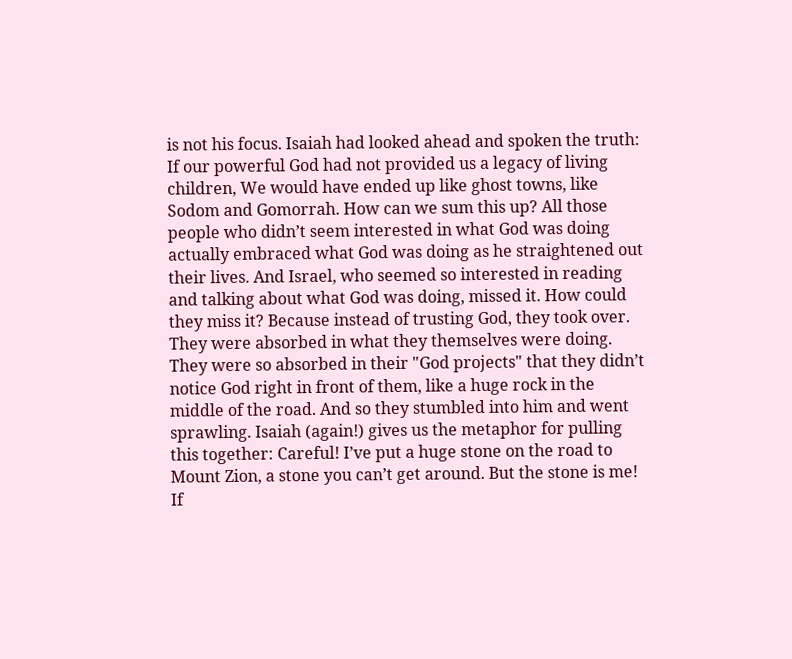is not his focus. Isaiah had looked ahead and spoken the truth: If our powerful God had not provided us a legacy of living children, We would have ended up like ghost towns, like Sodom and Gomorrah. How can we sum this up? All those people who didn’t seem interested in what God was doing actually embraced what God was doing as he straightened out their lives. And Israel, who seemed so interested in reading and talking about what God was doing, missed it. How could they miss it? Because instead of trusting God, they took over. They were absorbed in what they themselves were doing. They were so absorbed in their "God projects" that they didn’t notice God right in front of them, like a huge rock in the middle of the road. And so they stumbled into him and went sprawling. Isaiah (again!) gives us the metaphor for pulling this together: Careful! I’ve put a huge stone on the road to Mount Zion, a stone you can’t get around. But the stone is me! If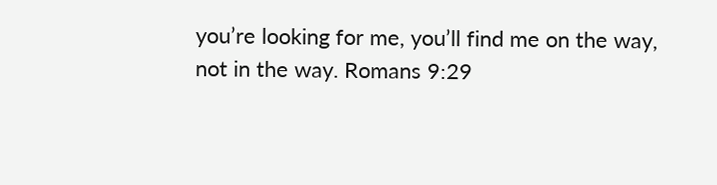you’re looking for me, you’ll find me on the way, not in the way. Romans 9:29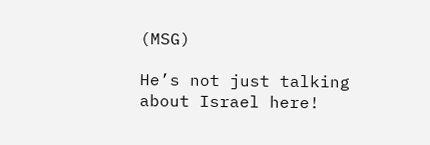(MSG)

He’s not just talking about Israel here!